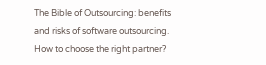The Bible of Outsourcing: benefits and risks of software outsourcing. How to choose the right partner?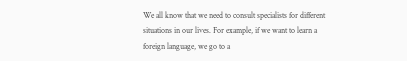We all know that we need to consult specialists for different situations in our lives. For example, if we want to learn a foreign language, we go to a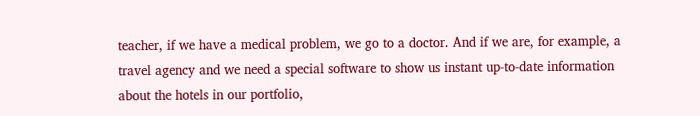teacher, if we have a medical problem, we go to a doctor. And if we are, for example, a travel agency and we need a special software to show us instant up-to-date information about the hotels in our portfolio,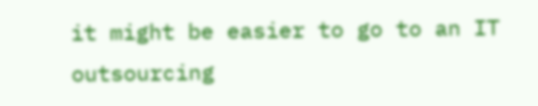it might be easier to go to an IT outsourcing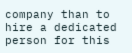company than to hire a dedicated person for this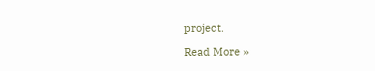project.

Read More »